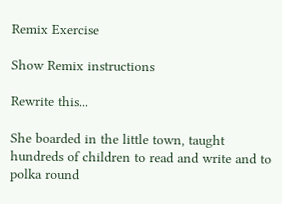Remix Exercise

Show Remix instructions

Rewrite this...

She boarded in the little town, taught hundreds of children to read and write and to polka round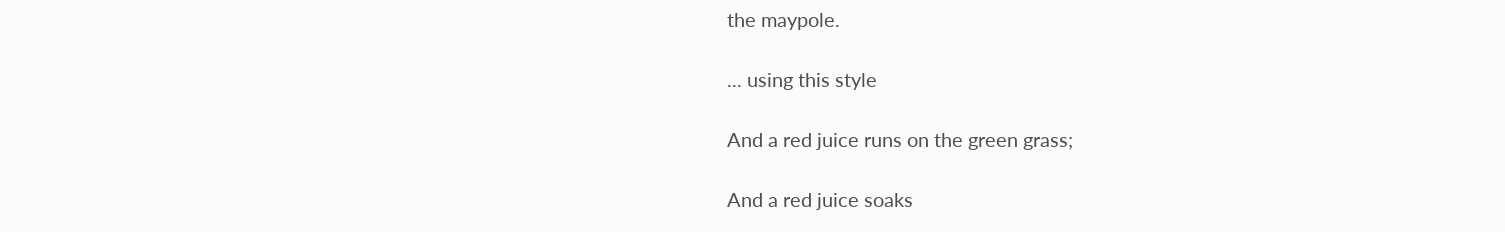the maypole.

... using this style

And a red juice runs on the green grass;

And a red juice soaks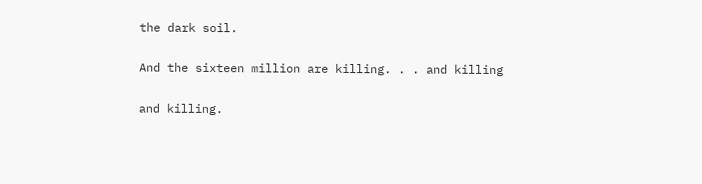the dark soil.

And the sixteen million are killing. . . and killing

and killing.